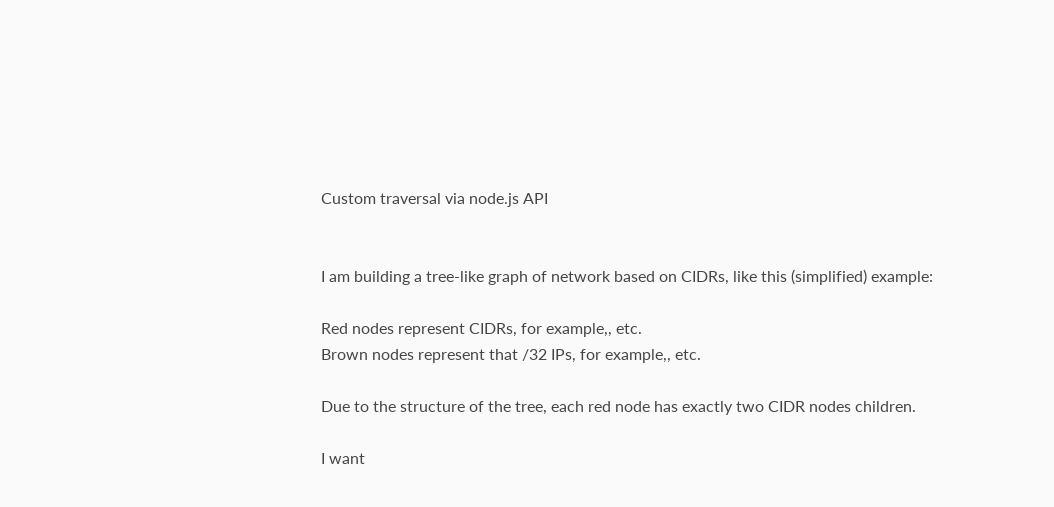Custom traversal via node.js API


I am building a tree-like graph of network based on CIDRs, like this (simplified) example:

Red nodes represent CIDRs, for example,, etc.
Brown nodes represent that /32 IPs, for example,, etc.

Due to the structure of the tree, each red node has exactly two CIDR nodes children.

I want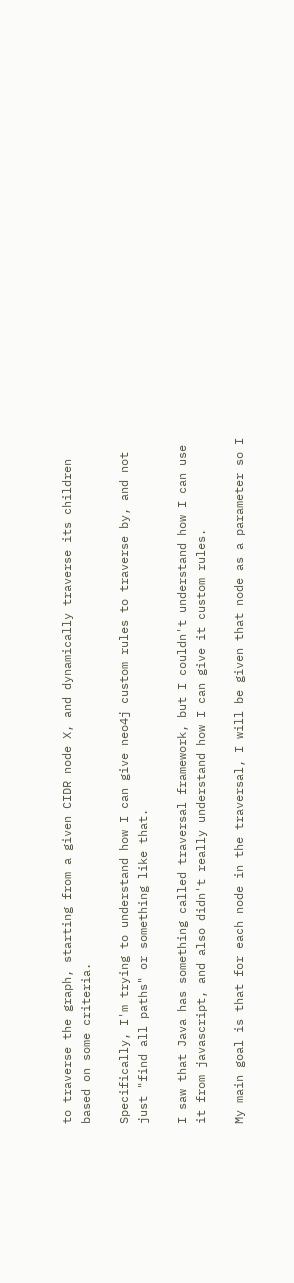to traverse the graph, starting from a given CIDR node X, and dynamically traverse its children based on some criteria.

Specifically, I'm trying to understand how I can give neo4j custom rules to traverse by, and not just "find all paths" or something like that.

I saw that Java has something called traversal framework, but I couldn't understand how I can use it from javascript, and also didn't really understand how I can give it custom rules.

My main goal is that for each node in the traversal, I will be given that node as a parameter so I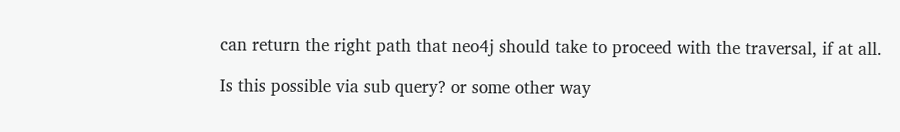can return the right path that neo4j should take to proceed with the traversal, if at all.

Is this possible via sub query? or some other way